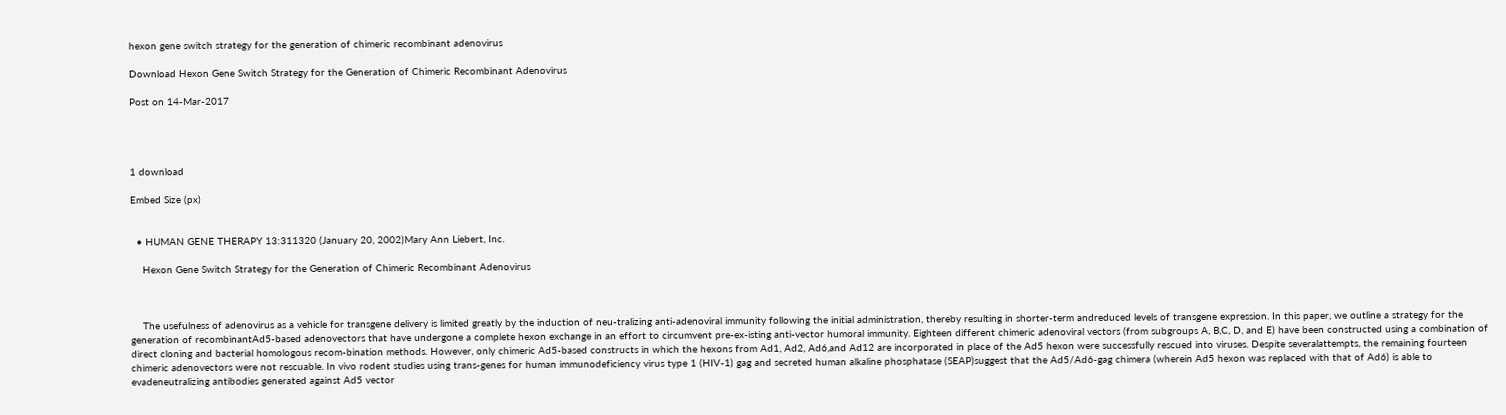hexon gene switch strategy for the generation of chimeric recombinant adenovirus

Download Hexon Gene Switch Strategy for the Generation of Chimeric Recombinant Adenovirus

Post on 14-Mar-2017




1 download

Embed Size (px)


  • HUMAN GENE THERAPY 13:311320 (January 20, 2002)Mary Ann Liebert, Inc.

    Hexon Gene Switch Strategy for the Generation of Chimeric Recombinant Adenovirus



    The usefulness of adenovirus as a vehicle for transgene delivery is limited greatly by the induction of neu-tralizing anti-adenoviral immunity following the initial administration, thereby resulting in shorter-term andreduced levels of transgene expression. In this paper, we outline a strategy for the generation of recombinantAd5-based adenovectors that have undergone a complete hexon exchange in an effort to circumvent pre-ex-isting anti-vector humoral immunity. Eighteen different chimeric adenoviral vectors (from subgroups A, B,C, D, and E) have been constructed using a combination of direct cloning and bacterial homologous recom-bination methods. However, only chimeric Ad5-based constructs in which the hexons from Ad1, Ad2, Ad6,and Ad12 are incorporated in place of the Ad5 hexon were successfully rescued into viruses. Despite severalattempts, the remaining fourteen chimeric adenovectors were not rescuable. In vivo rodent studies using trans-genes for human immunodeficiency virus type 1 (HIV-1) gag and secreted human alkaline phosphatase (SEAP)suggest that the Ad5/Ad6-gag chimera (wherein Ad5 hexon was replaced with that of Ad6) is able to evadeneutralizing antibodies generated against Ad5 vector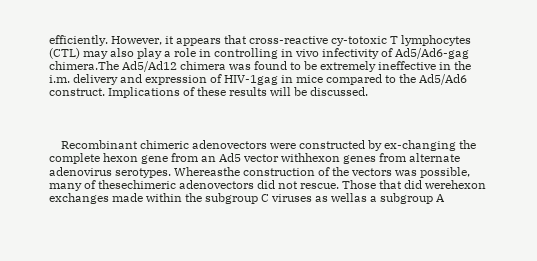efficiently. However, it appears that cross-reactive cy-totoxic T lymphocytes (CTL) may also play a role in controlling in vivo infectivity of Ad5/Ad6-gag chimera.The Ad5/Ad12 chimera was found to be extremely ineffective in the i.m. delivery and expression of HIV-1gag in mice compared to the Ad5/Ad6 construct. Implications of these results will be discussed.



    Recombinant chimeric adenovectors were constructed by ex-changing the complete hexon gene from an Ad5 vector withhexon genes from alternate adenovirus serotypes. Whereasthe construction of the vectors was possible, many of thesechimeric adenovectors did not rescue. Those that did werehexon exchanges made within the subgroup C viruses as wellas a subgroup A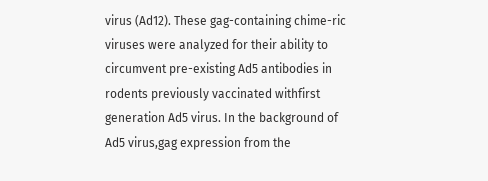virus (Ad12). These gag-containing chime-ric viruses were analyzed for their ability to circumvent pre-existing Ad5 antibodies in rodents previously vaccinated withfirst generation Ad5 virus. In the background of Ad5 virus,gag expression from the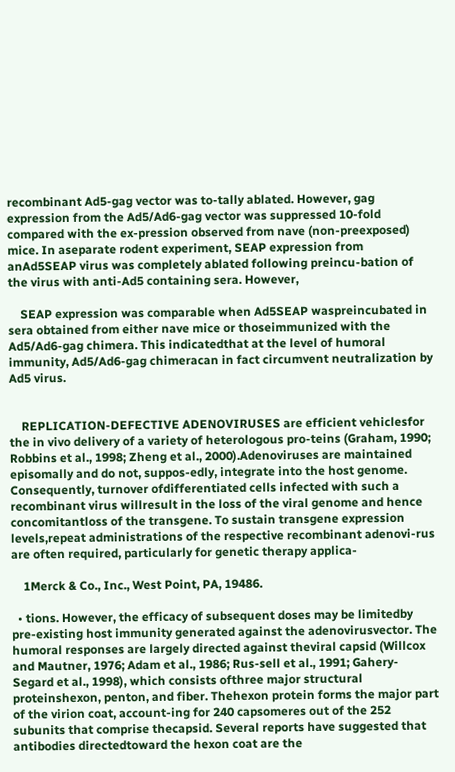recombinant Ad5-gag vector was to-tally ablated. However, gag expression from the Ad5/Ad6-gag vector was suppressed 10-fold compared with the ex-pression observed from nave (non-preexposed) mice. In aseparate rodent experiment, SEAP expression from anAd5SEAP virus was completely ablated following preincu-bation of the virus with anti-Ad5 containing sera. However,

    SEAP expression was comparable when Ad5SEAP waspreincubated in sera obtained from either nave mice or thoseimmunized with the Ad5/Ad6-gag chimera. This indicatedthat at the level of humoral immunity, Ad5/Ad6-gag chimeracan in fact circumvent neutralization by Ad5 virus.


    REPLICATION-DEFECTIVE ADENOVIRUSES are efficient vehiclesfor the in vivo delivery of a variety of heterologous pro-teins (Graham, 1990; Robbins et al., 1998; Zheng et al., 2000).Adenoviruses are maintained episomally and do not, suppos-edly, integrate into the host genome. Consequently, turnover ofdifferentiated cells infected with such a recombinant virus willresult in the loss of the viral genome and hence concomitantloss of the transgene. To sustain transgene expression levels,repeat administrations of the respective recombinant adenovi-rus are often required, particularly for genetic therapy applica-

    1Merck & Co., Inc., West Point, PA, 19486.

  • tions. However, the efficacy of subsequent doses may be limitedby pre-existing host immunity generated against the adenovirusvector. The humoral responses are largely directed against theviral capsid (Willcox and Mautner, 1976; Adam et al., 1986; Rus-sell et al., 1991; Gahery-Segard et al., 1998), which consists ofthree major structural proteinshexon, penton, and fiber. Thehexon protein forms the major part of the virion coat, account-ing for 240 capsomeres out of the 252 subunits that comprise thecapsid. Several reports have suggested that antibodies directedtoward the hexon coat are the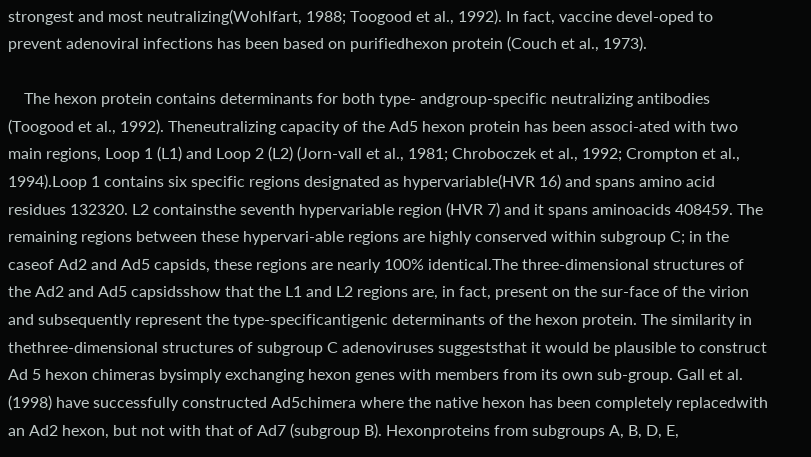strongest and most neutralizing(Wohlfart, 1988; Toogood et al., 1992). In fact, vaccine devel-oped to prevent adenoviral infections has been based on purifiedhexon protein (Couch et al., 1973).

    The hexon protein contains determinants for both type- andgroup-specific neutralizing antibodies (Toogood et al., 1992). Theneutralizing capacity of the Ad5 hexon protein has been associ-ated with two main regions, Loop 1 (L1) and Loop 2 (L2) (Jorn-vall et al., 1981; Chroboczek et al., 1992; Crompton et al., 1994).Loop 1 contains six specific regions designated as hypervariable(HVR 16) and spans amino acid residues 132320. L2 containsthe seventh hypervariable region (HVR 7) and it spans aminoacids 408459. The remaining regions between these hypervari-able regions are highly conserved within subgroup C; in the caseof Ad2 and Ad5 capsids, these regions are nearly 100% identical.The three-dimensional structures of the Ad2 and Ad5 capsidsshow that the L1 and L2 regions are, in fact, present on the sur-face of the virion and subsequently represent the type-specificantigenic determinants of the hexon protein. The similarity in thethree-dimensional structures of subgroup C adenoviruses suggeststhat it would be plausible to construct Ad 5 hexon chimeras bysimply exchanging hexon genes with members from its own sub-group. Gall et al. (1998) have successfully constructed Ad5chimera where the native hexon has been completely replacedwith an Ad2 hexon, but not with that of Ad7 (subgroup B). Hexonproteins from subgroups A, B, D, E,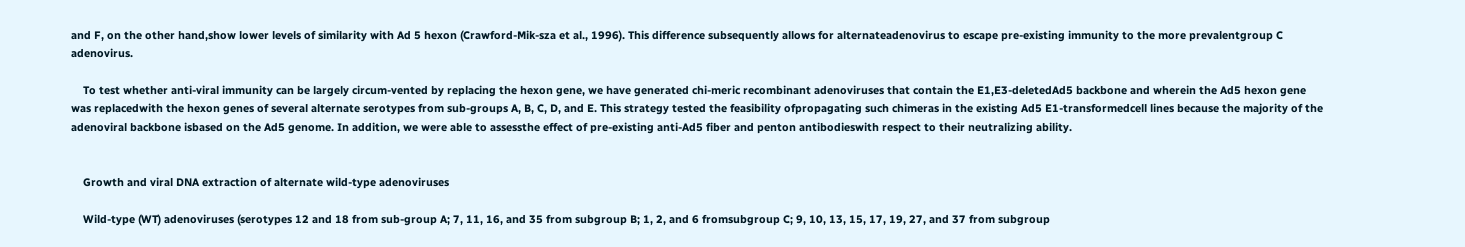and F, on the other hand,show lower levels of similarity with Ad 5 hexon (Crawford-Mik-sza et al., 1996). This difference subsequently allows for alternateadenovirus to escape pre-existing immunity to the more prevalentgroup C adenovirus.

    To test whether anti-viral immunity can be largely circum-vented by replacing the hexon gene, we have generated chi-meric recombinant adenoviruses that contain the E1,E3-deletedAd5 backbone and wherein the Ad5 hexon gene was replacedwith the hexon genes of several alternate serotypes from sub-groups A, B, C, D, and E. This strategy tested the feasibility ofpropagating such chimeras in the existing Ad5 E1-transformedcell lines because the majority of the adenoviral backbone isbased on the Ad5 genome. In addition, we were able to assessthe effect of pre-existing anti-Ad5 fiber and penton antibodieswith respect to their neutralizing ability.


    Growth and viral DNA extraction of alternate wild-type adenoviruses

    Wild-type (WT) adenoviruses (serotypes 12 and 18 from sub-group A; 7, 11, 16, and 35 from subgroup B; 1, 2, and 6 fromsubgroup C; 9, 10, 13, 15, 17, 19, 27, and 37 from subgroup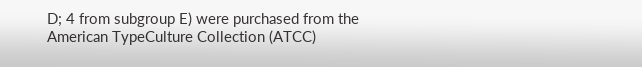D; 4 from subgroup E) were purchased from the American TypeCulture Collection (ATCC)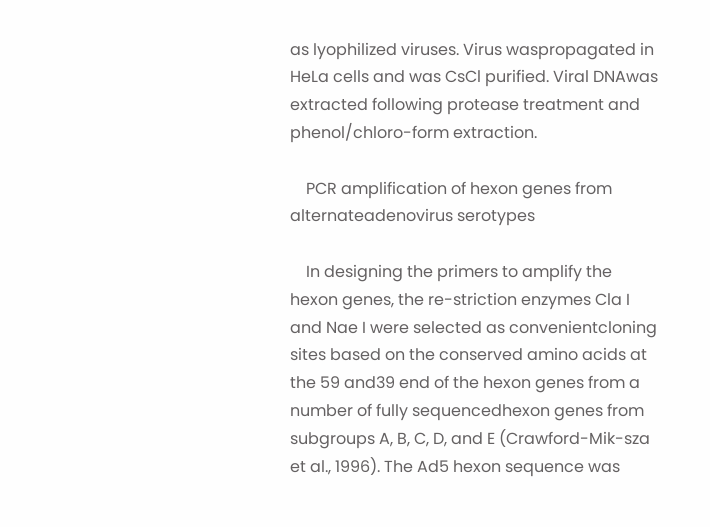as lyophilized viruses. Virus waspropagated in HeLa cells and was CsCl purified. Viral DNAwas extracted following protease treatment and phenol/chloro-form extraction.

    PCR amplification of hexon genes from alternateadenovirus serotypes

    In designing the primers to amplify the hexon genes, the re-striction enzymes Cla I and Nae I were selected as convenientcloning sites based on the conserved amino acids at the 59 and39 end of the hexon genes from a number of fully sequencedhexon genes from subgroups A, B, C, D, and E (Crawford-Mik-sza et al., 1996). The Ad5 hexon sequence was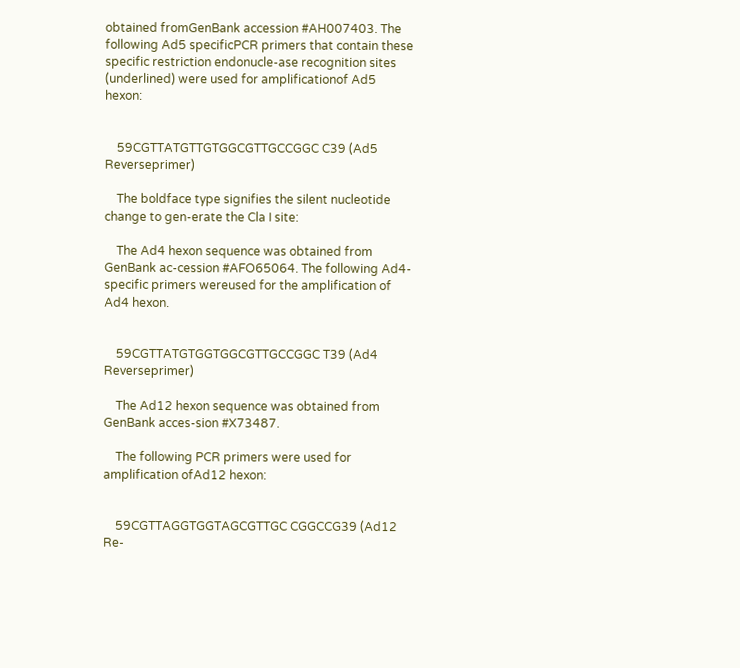obtained fromGenBank accession #AH007403. The following Ad5 specificPCR primers that contain these specific restriction endonucle-ase recognition sites (underlined) were used for amplificationof Ad5 hexon:


    59CGTTATGTTGTGGCGTTGCCGGC C39 (Ad5 Reverseprimer)

    The boldface type signifies the silent nucleotide change to gen-erate the Cla I site:

    The Ad4 hexon sequence was obtained from GenBank ac-cession #AFO65064. The following Ad4-specific primers wereused for the amplification of Ad4 hexon.


    59CGTTATGTGGTGGCGTTGCCGGC T39 (Ad4 Reverseprimer)

    The Ad12 hexon sequence was obtained from GenBank acces-sion #X73487.

    The following PCR primers were used for amplification ofAd12 hexon:


    59CGTTAGGTGGTAGCGTTGC CGGCCG39 (Ad12 Re-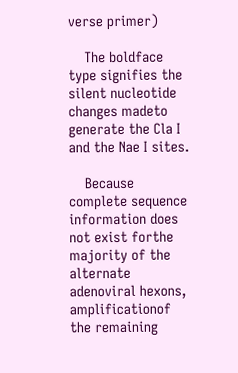verse primer)

    The boldface type signifies the silent nucleotide changes madeto generate the Cla I and the Nae I sites.

    Because complete sequence information does not exist forthe majority of the alternate adenoviral hexons, amplificationof the remaining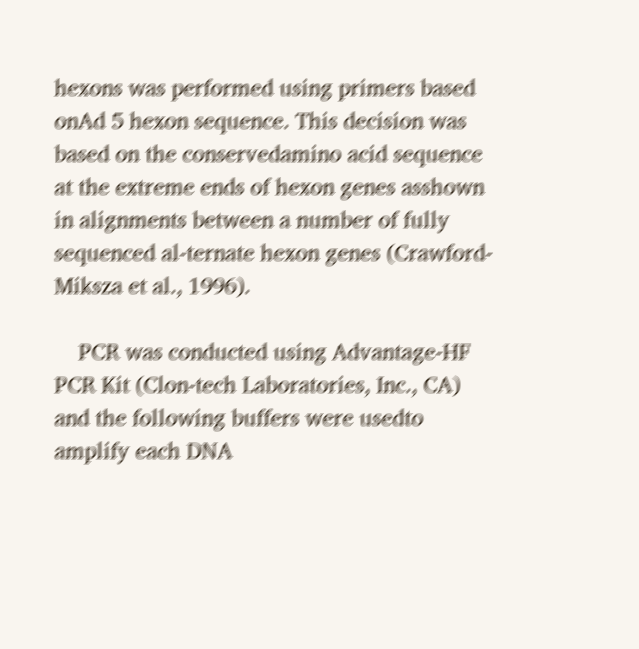hexons was performed using primers based onAd 5 hexon sequence. This decision was based on the conservedamino acid sequence at the extreme ends of hexon genes asshown in alignments between a number of fully sequenced al-ternate hexon genes (Crawford-Miksza et al., 1996).

    PCR was conducted using Advantage-HF PCR Kit (Clon-tech Laboratories, Inc., CA) and the following buffers were usedto amplify each DNA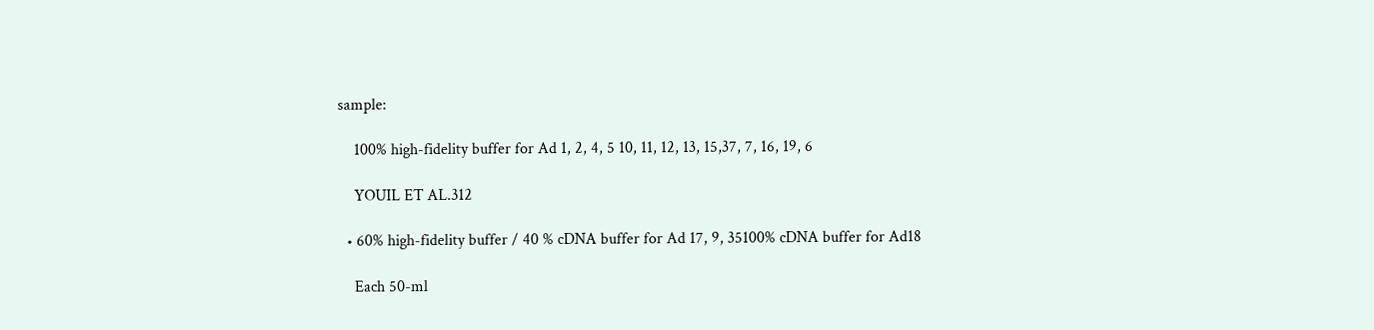sample:

    100% high-fidelity buffer for Ad 1, 2, 4, 5 10, 11, 12, 13, 15,37, 7, 16, 19, 6

    YOUIL ET AL.312

  • 60% high-fidelity buffer / 40 % cDNA buffer for Ad 17, 9, 35100% cDNA buffer for Ad18

    Each 50-ml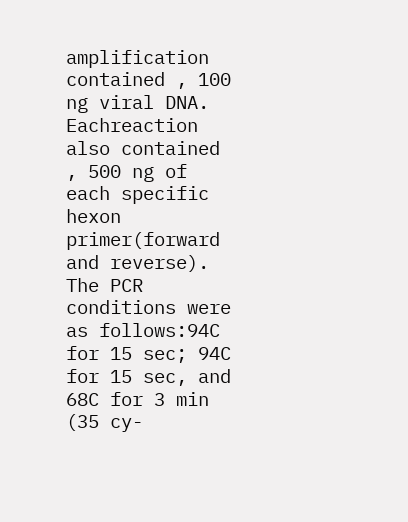amplification contained , 100 ng viral DNA. Eachreaction also contained , 500 ng of each specific hexon primer(forward and reverse). The PCR conditions were as follows:94C for 15 sec; 94C for 15 sec, and 68C for 3 min (35 cy-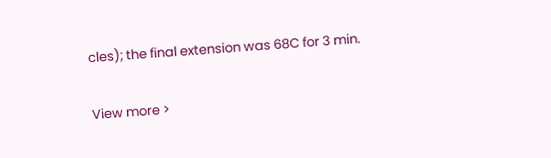cles); the final extension was 68C for 3 min.


View more >